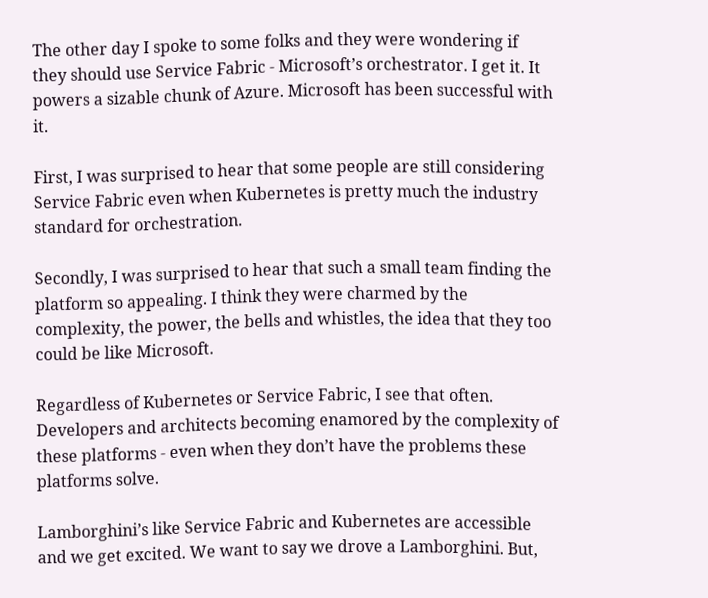The other day I spoke to some folks and they were wondering if they should use Service Fabric - Microsoft’s orchestrator. I get it. It powers a sizable chunk of Azure. Microsoft has been successful with it.

First, I was surprised to hear that some people are still considering Service Fabric even when Kubernetes is pretty much the industry standard for orchestration.

Secondly, I was surprised to hear that such a small team finding the platform so appealing. I think they were charmed by the complexity, the power, the bells and whistles, the idea that they too could be like Microsoft.

Regardless of Kubernetes or Service Fabric, I see that often. Developers and architects becoming enamored by the complexity of these platforms - even when they don’t have the problems these platforms solve.

Lamborghini’s like Service Fabric and Kubernetes are accessible and we get excited. We want to say we drove a Lamborghini. But,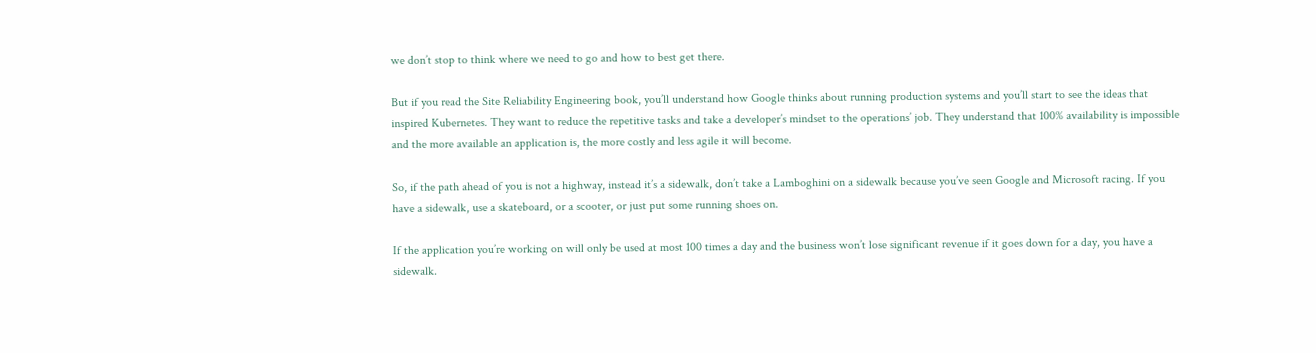we don’t stop to think where we need to go and how to best get there.

But if you read the Site Reliability Engineering book, you’ll understand how Google thinks about running production systems and you’ll start to see the ideas that inspired Kubernetes. They want to reduce the repetitive tasks and take a developer’s mindset to the operations’ job. They understand that 100% availability is impossible and the more available an application is, the more costly and less agile it will become.

So, if the path ahead of you is not a highway, instead it’s a sidewalk, don’t take a Lamboghini on a sidewalk because you’ve seen Google and Microsoft racing. If you have a sidewalk, use a skateboard, or a scooter, or just put some running shoes on.

If the application you’re working on will only be used at most 100 times a day and the business won’t lose significant revenue if it goes down for a day, you have a sidewalk.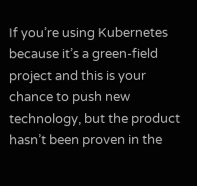If you’re using Kubernetes because it’s a green-field project and this is your chance to push new technology, but the product hasn’t been proven in the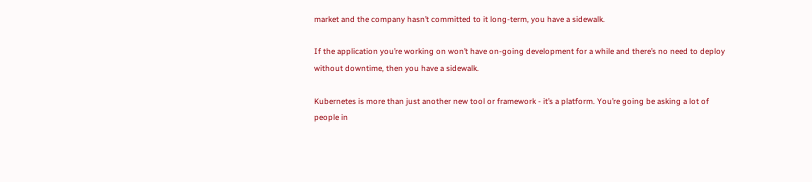market and the company hasn’t committed to it long-term, you have a sidewalk.

If the application you’re working on won’t have on-going development for a while and there’s no need to deploy without downtime, then you have a sidewalk.

Kubernetes is more than just another new tool or framework - it’s a platform. You’re going be asking a lot of people in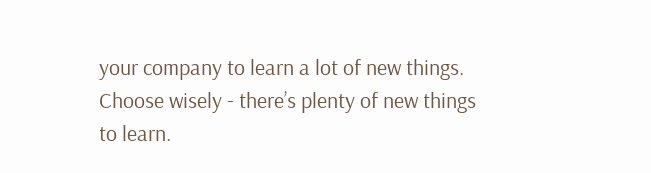your company to learn a lot of new things. Choose wisely - there’s plenty of new things to learn.